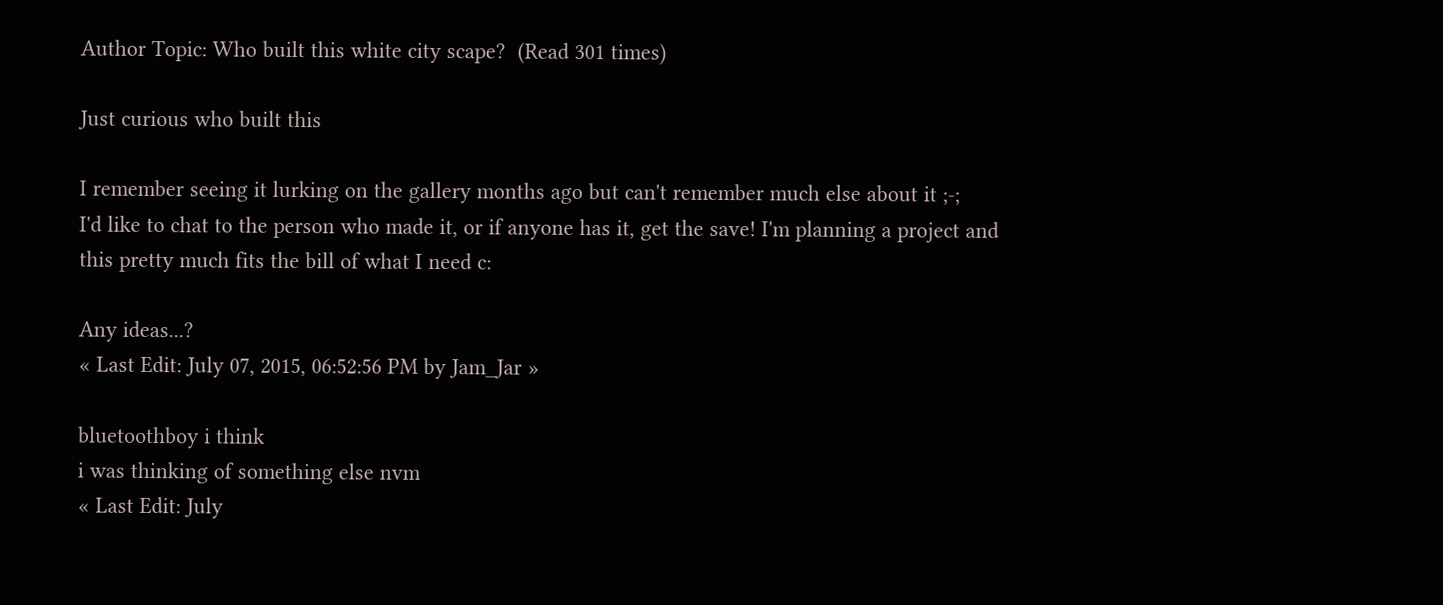Author Topic: Who built this white city scape?  (Read 301 times)

Just curious who built this

I remember seeing it lurking on the gallery months ago but can't remember much else about it ;-;
I'd like to chat to the person who made it, or if anyone has it, get the save! I'm planning a project and this pretty much fits the bill of what I need c:

Any ideas...?
« Last Edit: July 07, 2015, 06:52:56 PM by Jam_Jar »

bluetoothboy i think
i was thinking of something else nvm
« Last Edit: July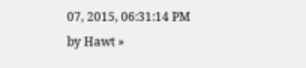07, 2015, 06:31:14 PM by Hawt »